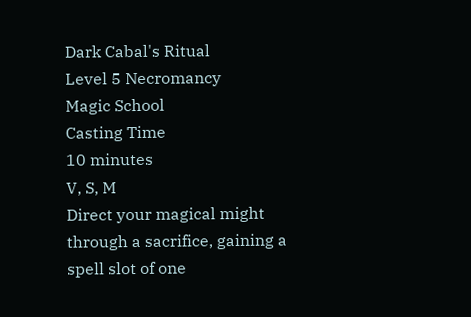Dark Cabal's Ritual
Level 5 Necromancy
Magic School
Casting Time
10 minutes
V, S, M
Direct your magical might through a sacrifice, gaining a spell slot of one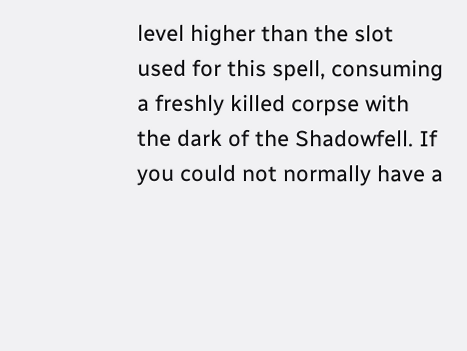level higher than the slot used for this spell, consuming a freshly killed corpse with the dark of the Shadowfell. If you could not normally have a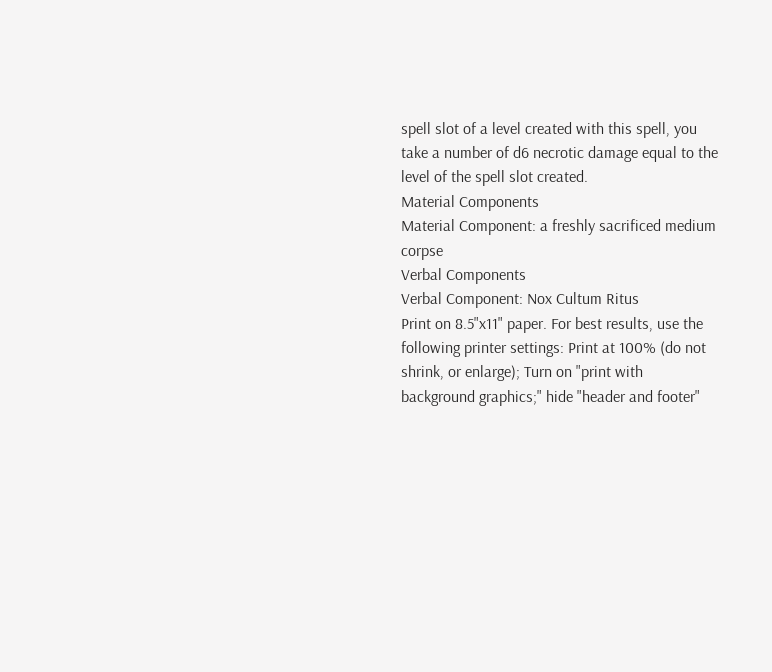spell slot of a level created with this spell, you take a number of d6 necrotic damage equal to the level of the spell slot created.
Material Components
Material Component: a freshly sacrificed medium corpse
Verbal Components
Verbal Component: Nox Cultum Ritus
Print on 8.5"x11" paper. For best results, use the following printer settings: Print at 100% (do not shrink, or enlarge); Turn on "print with background graphics;" hide "header and footer"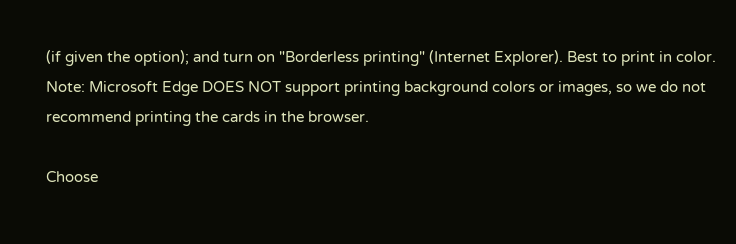(if given the option); and turn on "Borderless printing" (Internet Explorer). Best to print in color. Note: Microsoft Edge DOES NOT support printing background colors or images, so we do not recommend printing the cards in the browser.

Choose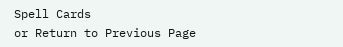Spell Cards
or Return to Previous Page